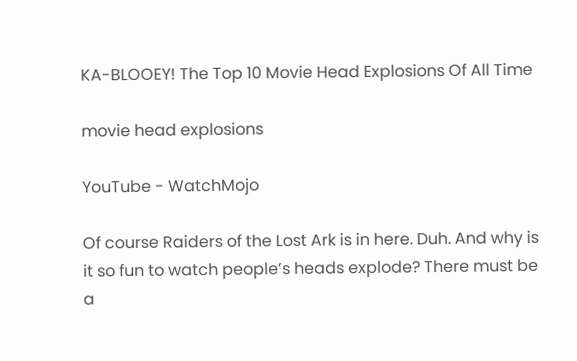KA-BLOOEY! The Top 10 Movie Head Explosions Of All Time

movie head explosions

YouTube - WatchMojo

Of course Raiders of the Lost Ark is in here. Duh. And why is it so fun to watch people’s heads explode? There must be a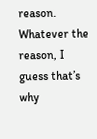reason. Whatever the reason, I guess that’s why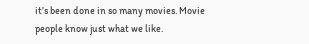it’s been done in so many movies. Movie people know just what we like.